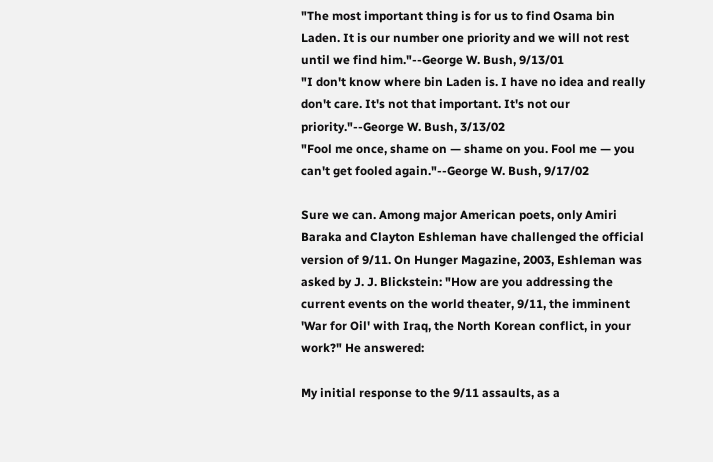"The most important thing is for us to find Osama bin Laden. It is our number one priority and we will not rest until we find him."--George W. Bush, 9/13/01
"I don't know where bin Laden is. I have no idea and really don't care. It's not that important. It's not our priority."--George W. Bush, 3/13/02
"Fool me once, shame on — shame on you. Fool me — you can't get fooled again."--George W. Bush, 9/17/02

Sure we can. Among major American poets, only Amiri Baraka and Clayton Eshleman have challenged the official version of 9/11. On Hunger Magazine, 2003, Eshleman was asked by J. J. Blickstein: "How are you addressing the current events on the world theater, 9/11, the imminent 'War for Oil' with Iraq, the North Korean conflict, in your work?" He answered:

My initial response to the 9/11 assaults, as a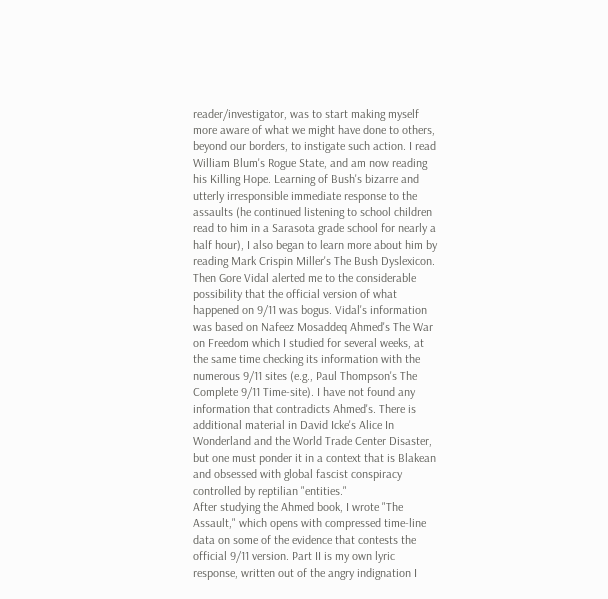reader/investigator, was to start making myself more aware of what we might have done to others, beyond our borders, to instigate such action. I read William Blum's Rogue State, and am now reading his Killing Hope. Learning of Bush's bizarre and utterly irresponsible immediate response to the assaults (he continued listening to school children read to him in a Sarasota grade school for nearly a half hour), I also began to learn more about him by reading Mark Crispin Miller's The Bush Dyslexicon. Then Gore Vidal alerted me to the considerable possibility that the official version of what happened on 9/11 was bogus. Vidal's information was based on Nafeez Mosaddeq Ahmed's The War on Freedom which I studied for several weeks, at the same time checking its information with the numerous 9/11 sites (e.g., Paul Thompson's The Complete 9/11 Time-site). I have not found any information that contradicts Ahmed's. There is additional material in David Icke's Alice In Wonderland and the World Trade Center Disaster, but one must ponder it in a context that is Blakean and obsessed with global fascist conspiracy controlled by reptilian "entities."
After studying the Ahmed book, I wrote "The Assault," which opens with compressed time-line data on some of the evidence that contests the official 9/11 version. Part II is my own lyric response, written out of the angry indignation I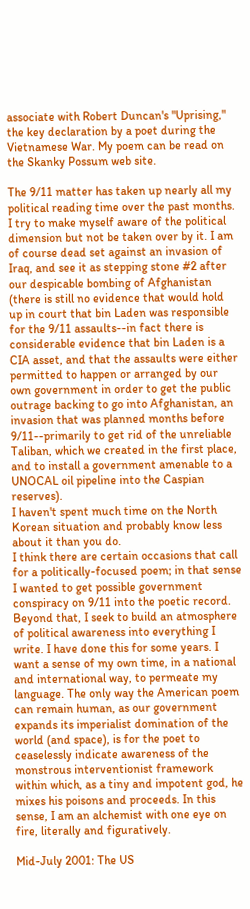associate with Robert Duncan's "Uprising," the key declaration by a poet during the Vietnamese War. My poem can be read on the Skanky Possum web site.

The 9/11 matter has taken up nearly all my political reading time over the past months. I try to make myself aware of the political dimension but not be taken over by it. I am of course dead set against an invasion of Iraq, and see it as stepping stone #2 after our despicable bombing of Afghanistan (there is still no evidence that would hold up in court that bin Laden was responsible for the 9/11 assaults--in fact there is considerable evidence that bin Laden is a CIA asset, and that the assaults were either permitted to happen or arranged by our own government in order to get the public outrage backing to go into Afghanistan, an invasion that was planned months before 9/11--primarily to get rid of the unreliable Taliban, which we created in the first place, and to install a government amenable to a UNOCAL oil pipeline into the Caspian reserves).
I haven't spent much time on the North Korean situation and probably know less about it than you do.
I think there are certain occasions that call for a politically-focused poem; in that sense I wanted to get possible government conspiracy on 9/11 into the poetic record. Beyond that, I seek to build an atmosphere of political awareness into everything I write. I have done this for some years. I want a sense of my own time, in a national and international way, to permeate my language. The only way the American poem can remain human, as our government expands its imperialist domination of the world (and space), is for the poet to ceaselessly indicate awareness of the monstrous interventionist framework within which, as a tiny and impotent god, he mixes his poisons and proceeds. In this sense, I am an alchemist with one eye on fire, literally and figuratively.

Mid-July 2001: The US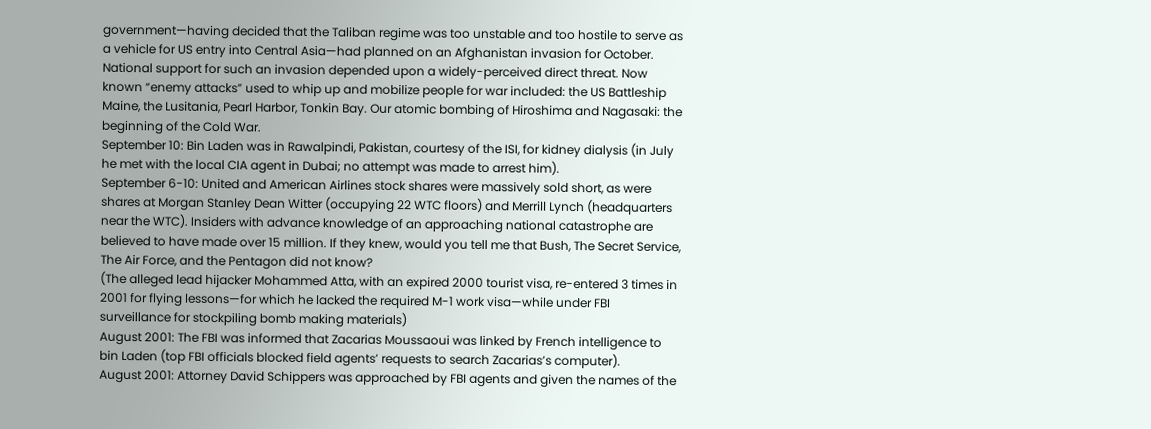government—having decided that the Taliban regime was too unstable and too hostile to serve as a vehicle for US entry into Central Asia—had planned on an Afghanistan invasion for October.
National support for such an invasion depended upon a widely-perceived direct threat. Now known “enemy attacks” used to whip up and mobilize people for war included: the US Battleship Maine, the Lusitania, Pearl Harbor, Tonkin Bay. Our atomic bombing of Hiroshima and Nagasaki: the beginning of the Cold War.
September 10: Bin Laden was in Rawalpindi, Pakistan, courtesy of the ISI, for kidney dialysis (in July he met with the local CIA agent in Dubai; no attempt was made to arrest him).
September 6-10: United and American Airlines stock shares were massively sold short, as were shares at Morgan Stanley Dean Witter (occupying 22 WTC floors) and Merrill Lynch (headquarters near the WTC). Insiders with advance knowledge of an approaching national catastrophe are believed to have made over 15 million. If they knew, would you tell me that Bush, The Secret Service, The Air Force, and the Pentagon did not know?
(The alleged lead hijacker Mohammed Atta, with an expired 2000 tourist visa, re-entered 3 times in 2001 for flying lessons—for which he lacked the required M-1 work visa—while under FBI surveillance for stockpiling bomb making materials)
August 2001: The FBI was informed that Zacarias Moussaoui was linked by French intelligence to bin Laden (top FBI officials blocked field agents’ requests to search Zacarias’s computer).
August 2001: Attorney David Schippers was approached by FBI agents and given the names of the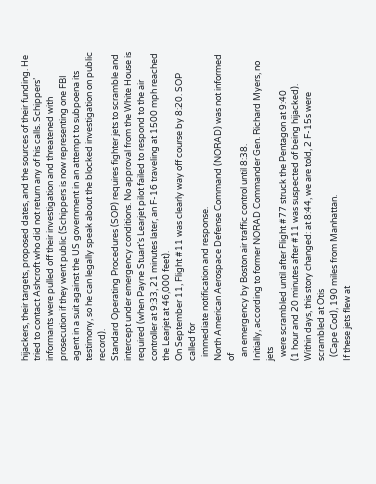hijackers, their targets, proposed dates, and the sources of their funding. He tried to contact Ashcroft who did not return any of his calls. Schippers’ informants were pulled off their investigation and threatened with prosecution if they went public (Schippers is now representing one FBI agent in a suit against the US government in an attempt to subpoena its testimony, so he can legally speak about the blocked investigation on public record).
Standard Operating Procedures (SOP) requires fighter jets to scramble and intercept under emergency conditions. No approval from the White House is required (when Payne Stuart’s Learjet pilot failed to respond to the air controller at 9:33, 21 minutes later, an F-16 traveling at 1500 mph reached the Learjet at 46,000 feet).
On September 11, Flight #11 was clearly way off course by 8:20. SOP called for
  immediate notification and response.
North American Aerospace Defense Command (NORAD) was not informed of
  an emergency by Boston air traffic control until 8:38.
Initially, according to former NORAD Commander Gen. Richard Myers, no jets
  were scrambled until after Flight #77 struck the Pentagon at 9:40
(1 hour and 20 minutes after #11 was suspected of being hijacked).
Within days, this story changed: at 8:44, we are told, 2 F-15s were scrambled at Otis
  (Cape Cod), 190 miles from Manhattan.
If these jets flew at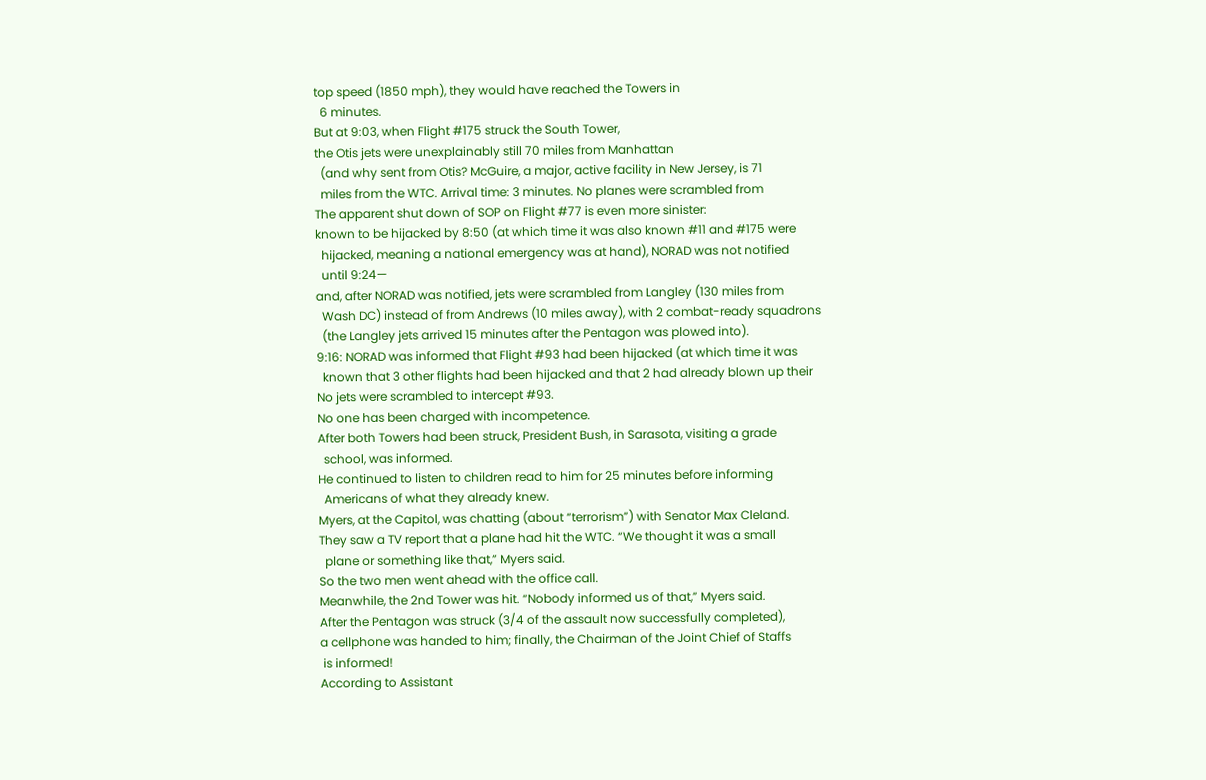top speed (1850 mph), they would have reached the Towers in
  6 minutes.
But at 9:03, when Flight #175 struck the South Tower,
the Otis jets were unexplainably still 70 miles from Manhattan
  (and why sent from Otis? McGuire, a major, active facility in New Jersey, is 71
  miles from the WTC. Arrival time: 3 minutes. No planes were scrambled from
The apparent shut down of SOP on Flight #77 is even more sinister:
known to be hijacked by 8:50 (at which time it was also known #11 and #175 were
  hijacked, meaning a national emergency was at hand), NORAD was not notified
  until 9:24—
and, after NORAD was notified, jets were scrambled from Langley (130 miles from
  Wash DC) instead of from Andrews (10 miles away), with 2 combat-ready squadrons
  (the Langley jets arrived 15 minutes after the Pentagon was plowed into).
9:16: NORAD was informed that Flight #93 had been hijacked (at which time it was
  known that 3 other flights had been hijacked and that 2 had already blown up their
No jets were scrambled to intercept #93.
No one has been charged with incompetence.
After both Towers had been struck, President Bush, in Sarasota, visiting a grade
  school, was informed.
He continued to listen to children read to him for 25 minutes before informing
  Americans of what they already knew.
Myers, at the Capitol, was chatting (about “terrorism”) with Senator Max Cleland.
They saw a TV report that a plane had hit the WTC. “We thought it was a small
  plane or something like that,” Myers said.
So the two men went ahead with the office call.
Meanwhile, the 2nd Tower was hit. “Nobody informed us of that,” Myers said.
After the Pentagon was struck (3/4 of the assault now successfully completed),
a cellphone was handed to him; finally, the Chairman of the Joint Chief of Staffs
 is informed!
According to Assistant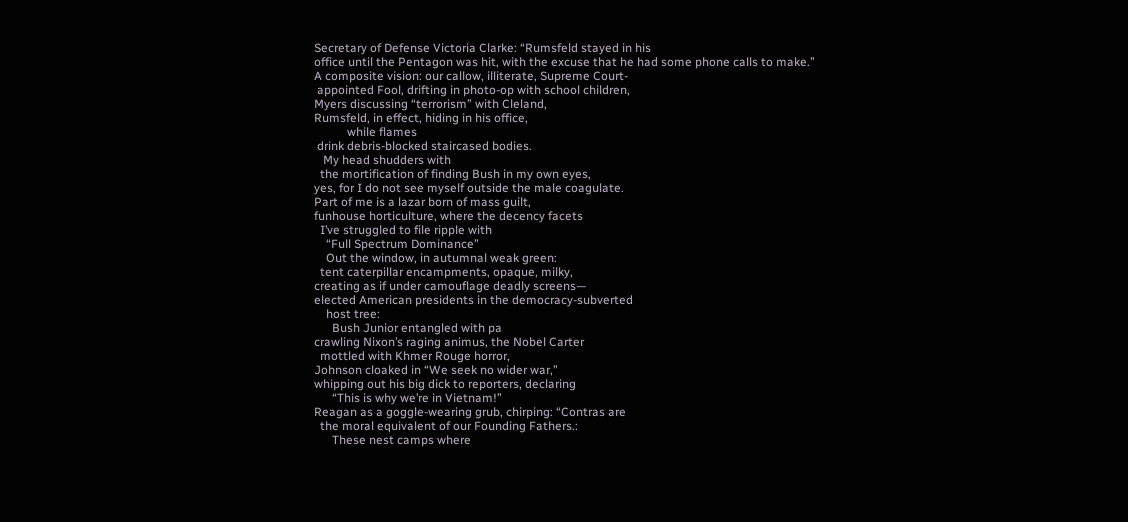Secretary of Defense Victoria Clarke: “Rumsfeld stayed in his
office until the Pentagon was hit, with the excuse that he had some phone calls to make.”
A composite vision: our callow, illiterate, Supreme Court-
 appointed Fool, drifting in photo-op with school children,
Myers discussing “terrorism” with Cleland,
Rumsfeld, in effect, hiding in his office,
           while flames
 drink debris-blocked staircased bodies.
   My head shudders with
  the mortification of finding Bush in my own eyes,
yes, for I do not see myself outside the male coagulate.
Part of me is a lazar born of mass guilt,
funhouse horticulture, where the decency facets
  I’ve struggled to file ripple with
    “Full Spectrum Dominance”
    Out the window, in autumnal weak green:
  tent caterpillar encampments, opaque, milky,
creating as if under camouflage deadly screens—
elected American presidents in the democracy-subverted
    host tree:
      Bush Junior entangled with pa
crawling Nixon’s raging animus, the Nobel Carter
  mottled with Khmer Rouge horror,
Johnson cloaked in “We seek no wider war,”
whipping out his big dick to reporters, declaring
      “This is why we’re in Vietnam!”
Reagan as a goggle-wearing grub, chirping: “Contras are
  the moral equivalent of our Founding Fathers.:
      These nest camps where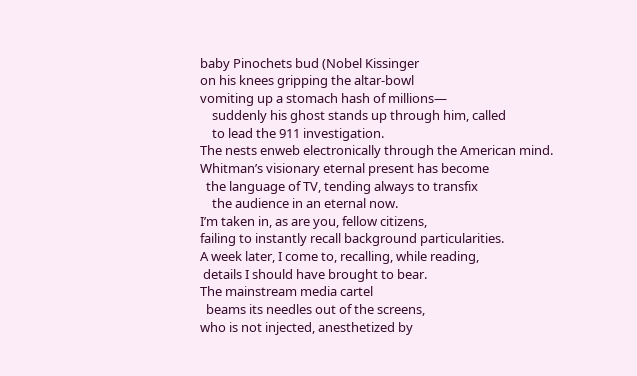baby Pinochets bud (Nobel Kissinger
on his knees gripping the altar-bowl
vomiting up a stomach hash of millions—
    suddenly his ghost stands up through him, called
    to lead the 911 investigation.
The nests enweb electronically through the American mind.
Whitman’s visionary eternal present has become
  the language of TV, tending always to transfix
    the audience in an eternal now.
I’m taken in, as are you, fellow citizens,
failing to instantly recall background particularities.
A week later, I come to, recalling, while reading,
 details I should have brought to bear.
The mainstream media cartel
  beams its needles out of the screens,
who is not injected, anesthetized by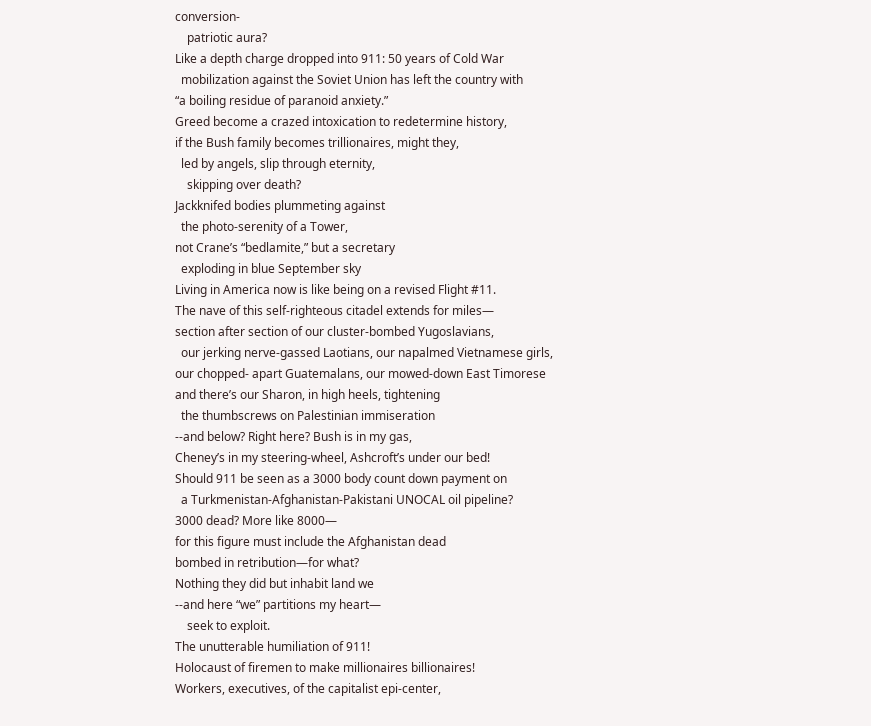conversion-
    patriotic aura?
Like a depth charge dropped into 911: 50 years of Cold War
  mobilization against the Soviet Union has left the country with
“a boiling residue of paranoid anxiety.”
Greed become a crazed intoxication to redetermine history,
if the Bush family becomes trillionaires, might they,
  led by angels, slip through eternity,
    skipping over death?
Jackknifed bodies plummeting against
  the photo-serenity of a Tower,
not Crane’s “bedlamite,” but a secretary
  exploding in blue September sky
Living in America now is like being on a revised Flight #11.
The nave of this self-righteous citadel extends for miles—
section after section of our cluster-bombed Yugoslavians,
  our jerking nerve-gassed Laotians, our napalmed Vietnamese girls,
our chopped- apart Guatemalans, our mowed-down East Timorese
and there’s our Sharon, in high heels, tightening
  the thumbscrews on Palestinian immiseration
--and below? Right here? Bush is in my gas,
Cheney’s in my steering-wheel, Ashcroft’s under our bed!
Should 911 be seen as a 3000 body count down payment on
  a Turkmenistan-Afghanistan-Pakistani UNOCAL oil pipeline?
3000 dead? More like 8000—
for this figure must include the Afghanistan dead
bombed in retribution—for what?
Nothing they did but inhabit land we
--and here “we” partitions my heart—
    seek to exploit.
The unutterable humiliation of 911!
Holocaust of firemen to make millionaires billionaires!
Workers, executives, of the capitalist epi-center,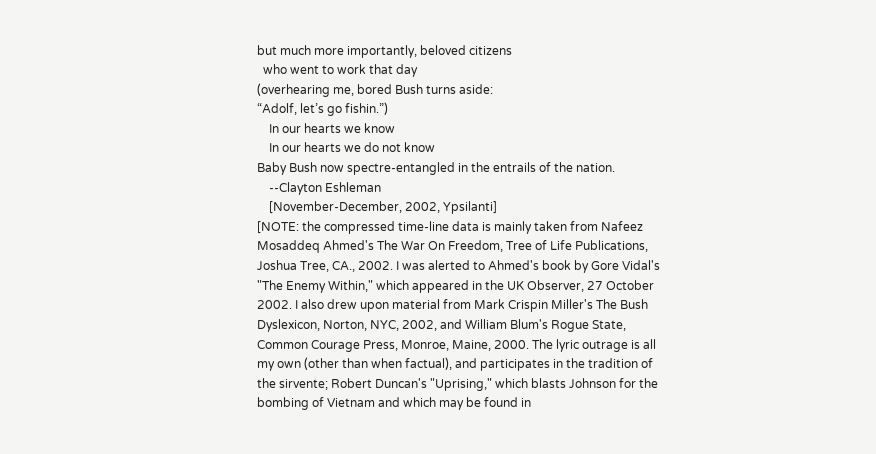but much more importantly, beloved citizens
  who went to work that day
(overhearing me, bored Bush turns aside:
“Adolf, let’s go fishin.”)
    In our hearts we know
    In our hearts we do not know
Baby Bush now spectre-entangled in the entrails of the nation.
    --Clayton Eshleman
    [November-December, 2002, Ypsilanti]
[NOTE: the compressed time-line data is mainly taken from Nafeez Mosaddeq Ahmed's The War On Freedom, Tree of Life Publications, Joshua Tree, CA., 2002. I was alerted to Ahmed's book by Gore Vidal's "The Enemy Within," which appeared in the UK Observer, 27 October 2002. I also drew upon material from Mark Crispin Miller's The Bush Dyslexicon, Norton, NYC, 2002, and William Blum's Rogue State, Common Courage Press, Monroe, Maine, 2000. The lyric outrage is all my own (other than when factual), and participates in the tradition of the sirvente; Robert Duncan's "Uprising," which blasts Johnson for the bombing of Vietnam and which may be found in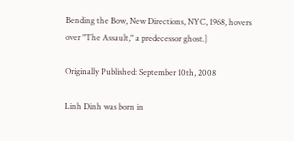Bending the Bow, New Directions, NYC, 1968, hovers over "The Assault," a predecessor ghost.]

Originally Published: September 10th, 2008

Linh Dinh was born in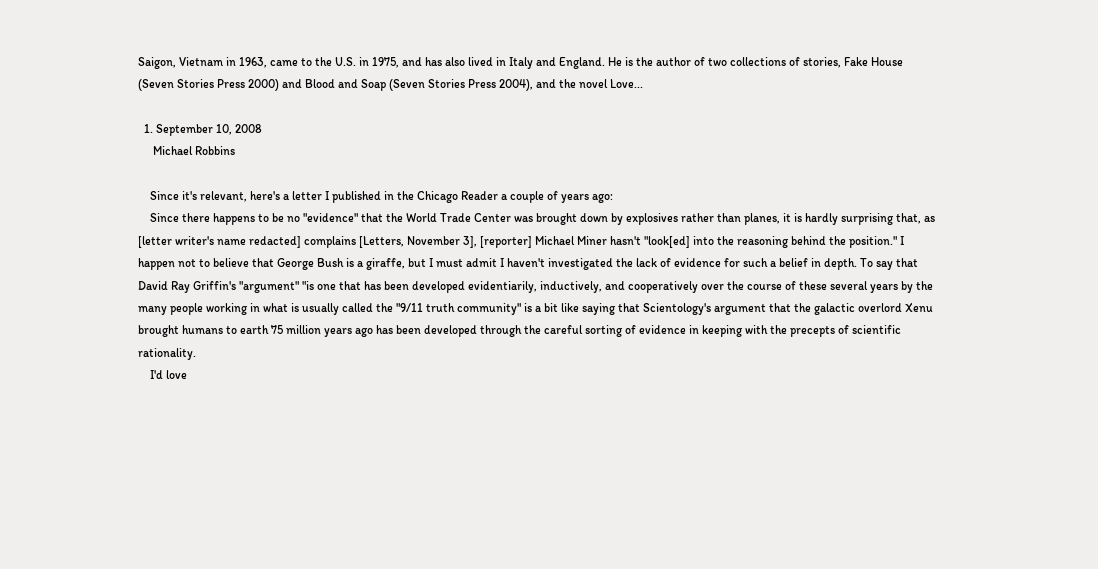Saigon, Vietnam in 1963, came to the U.S. in 1975, and has also lived in Italy and England. He is the author of two collections of stories, Fake House (Seven Stories Press 2000) and Blood and Soap (Seven Stories Press 2004), and the novel Love...

  1. September 10, 2008
     Michael Robbins

    Since it's relevant, here's a letter I published in the Chicago Reader a couple of years ago:
    Since there happens to be no "evidence" that the World Trade Center was brought down by explosives rather than planes, it is hardly surprising that, as [letter writer's name redacted] complains [Letters, November 3], [reporter] Michael Miner hasn't "look[ed] into the reasoning behind the position." I happen not to believe that George Bush is a giraffe, but I must admit I haven't investigated the lack of evidence for such a belief in depth. To say that David Ray Griffin's "argument" "is one that has been developed evidentiarily, inductively, and cooperatively over the course of these several years by the many people working in what is usually called the "9/11 truth community" is a bit like saying that Scientology's argument that the galactic overlord Xenu brought humans to earth 75 million years ago has been developed through the careful sorting of evidence in keeping with the precepts of scientific rationality.
    I'd love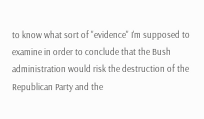to know what sort of "evidence" I'm supposed to examine in order to conclude that the Bush administration would risk the destruction of the Republican Party and the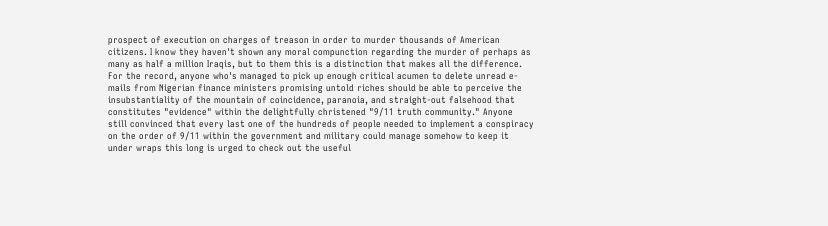prospect of execution on charges of treason in order to murder thousands of American citizens. I know they haven't shown any moral compunction regarding the murder of perhaps as many as half a million Iraqis, but to them this is a distinction that makes all the difference. For the record, anyone who's managed to pick up enough critical acumen to delete unread e-mails from Nigerian finance ministers promising untold riches should be able to perceive the insubstantiality of the mountain of coincidence, paranoia, and straight-out falsehood that constitutes "evidence" within the delightfully christened "9/11 truth community." Anyone still convinced that every last one of the hundreds of people needed to implement a conspiracy on the order of 9/11 within the government and military could manage somehow to keep it under wraps this long is urged to check out the useful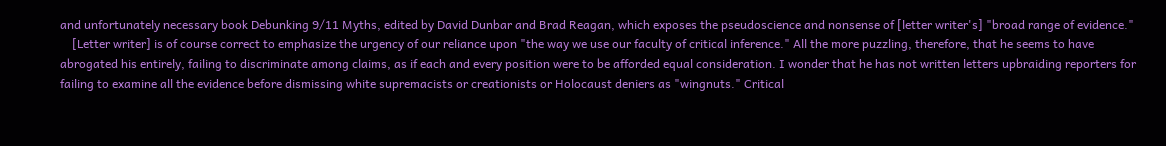and unfortunately necessary book Debunking 9/11 Myths, edited by David Dunbar and Brad Reagan, which exposes the pseudoscience and nonsense of [letter writer's] "broad range of evidence."
    [Letter writer] is of course correct to emphasize the urgency of our reliance upon "the way we use our faculty of critical inference." All the more puzzling, therefore, that he seems to have abrogated his entirely, failing to discriminate among claims, as if each and every position were to be afforded equal consideration. I wonder that he has not written letters upbraiding reporters for failing to examine all the evidence before dismissing white supremacists or creationists or Holocaust deniers as "wingnuts." Critical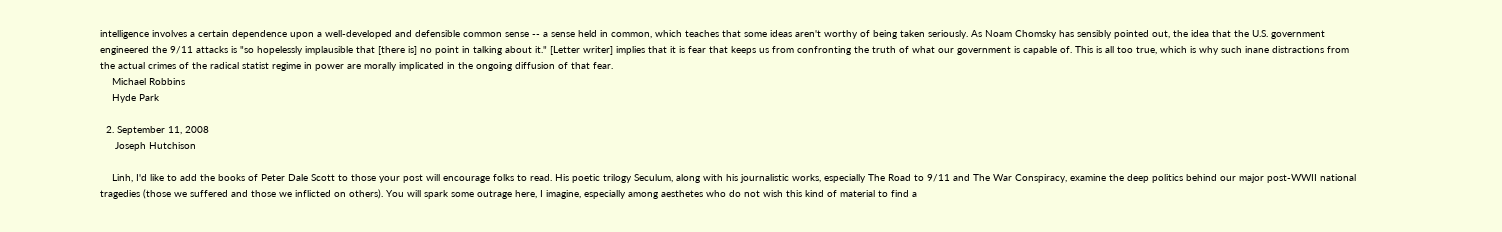intelligence involves a certain dependence upon a well-developed and defensible common sense -- a sense held in common, which teaches that some ideas aren't worthy of being taken seriously. As Noam Chomsky has sensibly pointed out, the idea that the U.S. government engineered the 9/11 attacks is "so hopelessly implausible that [there is] no point in talking about it." [Letter writer] implies that it is fear that keeps us from confronting the truth of what our government is capable of. This is all too true, which is why such inane distractions from the actual crimes of the radical statist regime in power are morally implicated in the ongoing diffusion of that fear.
    Michael Robbins
    Hyde Park

  2. September 11, 2008
     Joseph Hutchison

    Linh, I'd like to add the books of Peter Dale Scott to those your post will encourage folks to read. His poetic trilogy Seculum, along with his journalistic works, especially The Road to 9/11 and The War Conspiracy, examine the deep politics behind our major post-WWII national tragedies (those we suffered and those we inflicted on others). You will spark some outrage here, I imagine, especially among aesthetes who do not wish this kind of material to find a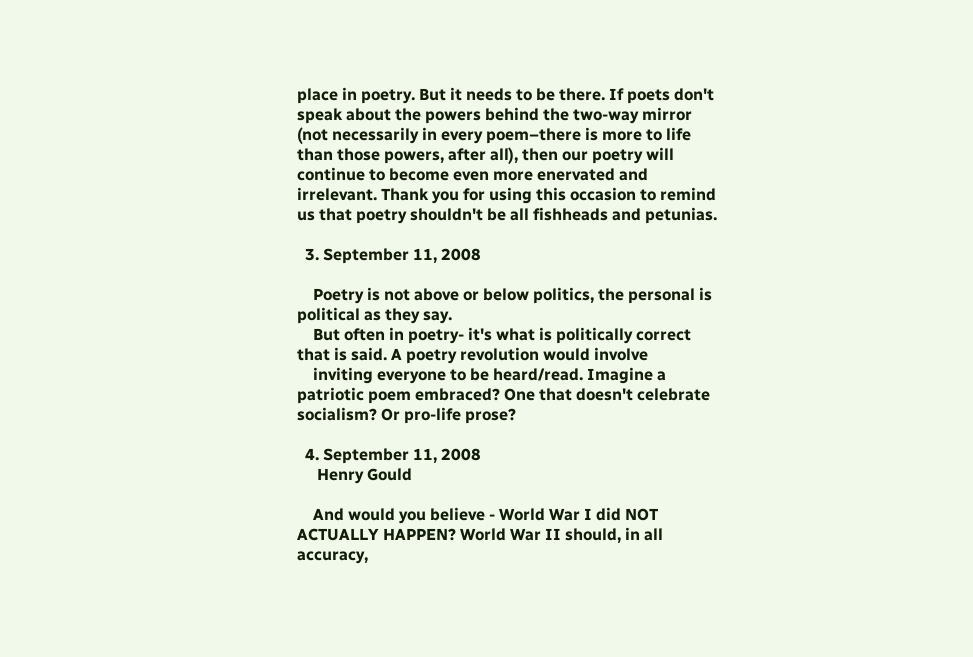place in poetry. But it needs to be there. If poets don't speak about the powers behind the two-way mirror (not necessarily in every poem–there is more to life than those powers, after all), then our poetry will continue to become even more enervated and irrelevant. Thank you for using this occasion to remind us that poetry shouldn't be all fishheads and petunias.

  3. September 11, 2008

    Poetry is not above or below politics, the personal is political as they say.
    But often in poetry- it's what is politically correct that is said. A poetry revolution would involve
    inviting everyone to be heard/read. Imagine a patriotic poem embraced? One that doesn't celebrate socialism? Or pro-life prose?

  4. September 11, 2008
     Henry Gould

    And would you believe - World War I did NOT ACTUALLY HAPPEN? World War II should, in all accuracy,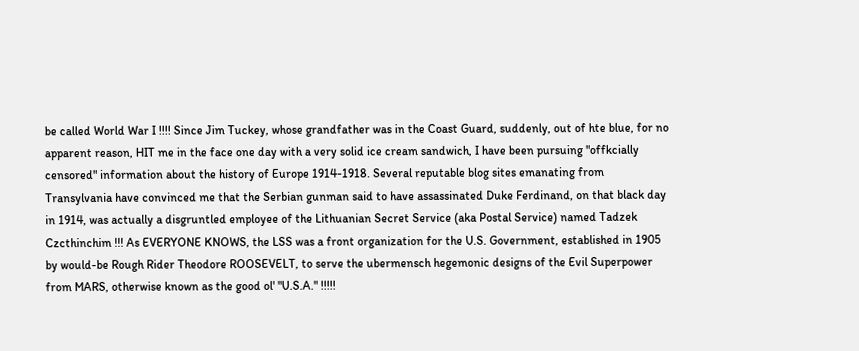be called World War I !!!! Since Jim Tuckey, whose grandfather was in the Coast Guard, suddenly, out of hte blue, for no apparent reason, HIT me in the face one day with a very solid ice cream sandwich, I have been pursuing "offkcially censored" information about the history of Europe 1914-1918. Several reputable blog sites emanating from Transylvania have convinced me that the Serbian gunman said to have assassinated Duke Ferdinand, on that black day in 1914, was actually a disgruntled employee of the Lithuanian Secret Service (aka Postal Service) named Tadzek Czcthinchim !!! As EVERYONE KNOWS, the LSS was a front organization for the U.S. Government, established in 1905 by would-be Rough Rider Theodore ROOSEVELT, to serve the ubermensch hegemonic designs of the Evil Superpower from MARS, otherwise known as the good ol' "U.S.A." !!!!!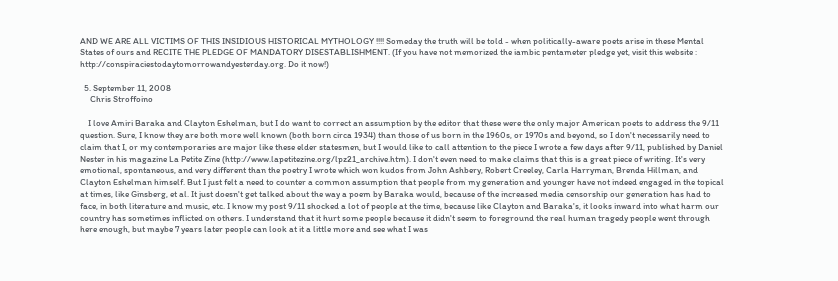AND WE ARE ALL VICTIMS OF THIS INSIDIOUS HISTORICAL MYTHOLOGY !!!! Someday the truth will be told - when politically-aware poets arise in these Mental States of ours and RECITE THE PLEDGE OF MANDATORY DISESTABLISHMENT. (If you have not memorized the iambic pentameter pledge yet, visit this website : http://conspiraciestodaytomorrowandyesterday.org. Do it now!)

  5. September 11, 2008
     Chris Stroffoino

    I love Amiri Baraka and Clayton Eshelman, but I do want to correct an assumption by the editor that these were the only major American poets to address the 9/11 question. Sure, I know they are both more well known (both born circa 1934) than those of us born in the 1960s, or 1970s and beyond, so I don't necessarily need to claim that I, or my contemporaries are major like these elder statesmen, but I would like to call attention to the piece I wrote a few days after 9/11, published by Daniel Nester in his magazine La Petite Zine (http://www.lapetitezine.org/lpz21_archive.htm). I don't even need to make claims that this is a great piece of writing. It's very emotional, spontaneous, and very different than the poetry I wrote which won kudos from John Ashbery, Robert Creeley, Carla Harryman, Brenda Hillman, and Clayton Eshelman himself. But I just felt a need to counter a common assumption that people from my generation and younger have not indeed engaged in the topical at times, like Ginsberg, et al. It just doesn't get talked about the way a poem by Baraka would, because of the increased media censorship our generation has had to face, in both literature and music, etc. I know my post 9/11 shocked a lot of people at the time, because like Clayton and Baraka's, it looks inward into what harm our country has sometimes inflicted on others. I understand that it hurt some people because it didn't seem to foreground the real human tragedy people went through here enough, but maybe 7 years later people can look at it a little more and see what I was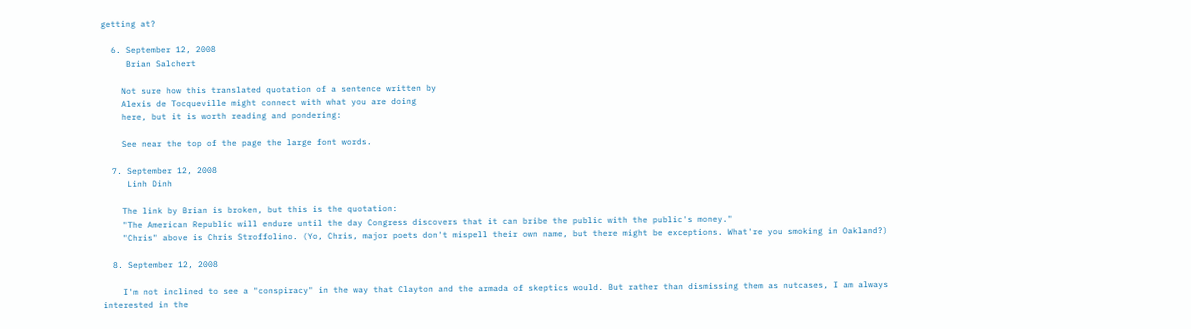getting at?

  6. September 12, 2008
     Brian Salchert

    Not sure how this translated quotation of a sentence written by
    Alexis de Tocqueville might connect with what you are doing
    here, but it is worth reading and pondering:

    See near the top of the page the large font words.

  7. September 12, 2008
     Linh Dinh

    The link by Brian is broken, but this is the quotation:
    "The American Republic will endure until the day Congress discovers that it can bribe the public with the public's money."
    "Chris" above is Chris Stroffolino. (Yo, Chris, major poets don't mispell their own name, but there might be exceptions. What're you smoking in Oakland?)

  8. September 12, 2008

    I'm not inclined to see a "conspiracy" in the way that Clayton and the armada of skeptics would. But rather than dismissing them as nutcases, I am always interested in the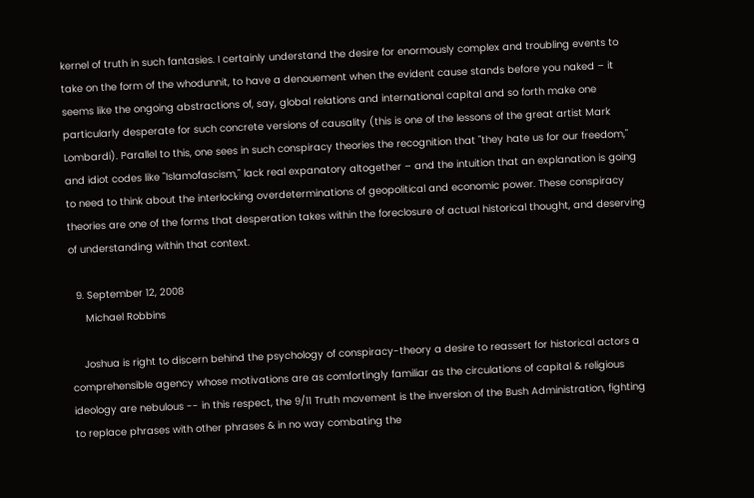kernel of truth in such fantasies. I certainly understand the desire for enormously complex and troubling events to take on the form of the whodunnit, to have a denouement when the evident cause stands before you naked – it seems like the ongoing abstractions of, say, global relations and international capital and so forth make one particularly desperate for such concrete versions of causality (this is one of the lessons of the great artist Mark Lombardi). Parallel to this, one sees in such conspiracy theories the recognition that "they hate us for our freedom," and idiot codes like "Islamofascism," lack real expanatory altogether – and the intuition that an explanation is going to need to think about the interlocking overdeterminations of geopolitical and economic power. These conspiracy theories are one of the forms that desperation takes within the foreclosure of actual historical thought, and deserving of understanding within that context.

  9. September 12, 2008
     Michael Robbins

    Joshua is right to discern behind the psychology of conspiracy-theory a desire to reassert for historical actors a comprehensible agency whose motivations are as comfortingly familiar as the circulations of capital & religious ideology are nebulous -- in this respect, the 9/11 Truth movement is the inversion of the Bush Administration, fighting to replace phrases with other phrases & in no way combating the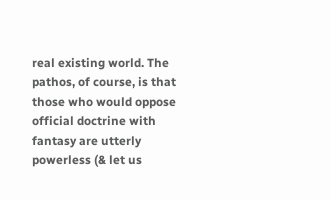real existing world. The pathos, of course, is that those who would oppose official doctrine with fantasy are utterly powerless (& let us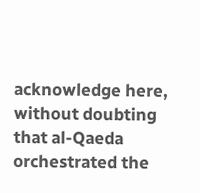acknowledge here, without doubting that al-Qaeda orchestrated the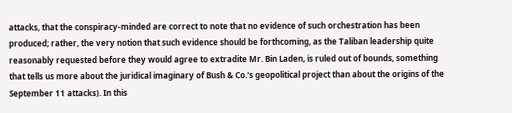attacks, that the conspiracy-minded are correct to note that no evidence of such orchestration has been produced; rather, the very notion that such evidence should be forthcoming, as the Taliban leadership quite reasonably requested before they would agree to extradite Mr. Bin Laden, is ruled out of bounds, something that tells us more about the juridical imaginary of Bush & Co.'s geopolitical project than about the origins of the September 11 attacks). In this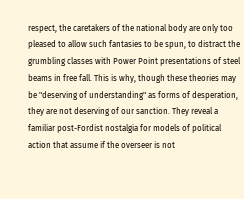respect, the caretakers of the national body are only too pleased to allow such fantasies to be spun, to distract the grumbling classes with Power Point presentations of steel beams in free fall. This is why, though these theories may be "deserving of understanding" as forms of desperation, they are not deserving of our sanction. They reveal a familiar post-Fordist nostalgia for models of political action that assume if the overseer is not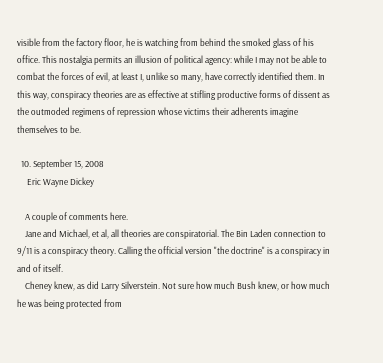visible from the factory floor, he is watching from behind the smoked glass of his office. This nostalgia permits an illusion of political agency: while I may not be able to combat the forces of evil, at least I, unlike so many, have correctly identified them. In this way, conspiracy theories are as effective at stifling productive forms of dissent as the outmoded regimens of repression whose victims their adherents imagine themselves to be.

  10. September 15, 2008
     Eric Wayne Dickey

    A couple of comments here.
    Jane and Michael, et al, all theories are conspiratorial. The Bin Laden connection to 9/11 is a conspiracy theory. Calling the official version "the doctrine" is a conspiracy in and of itself.
    Cheney knew, as did Larry Silverstein. Not sure how much Bush knew, or how much he was being protected from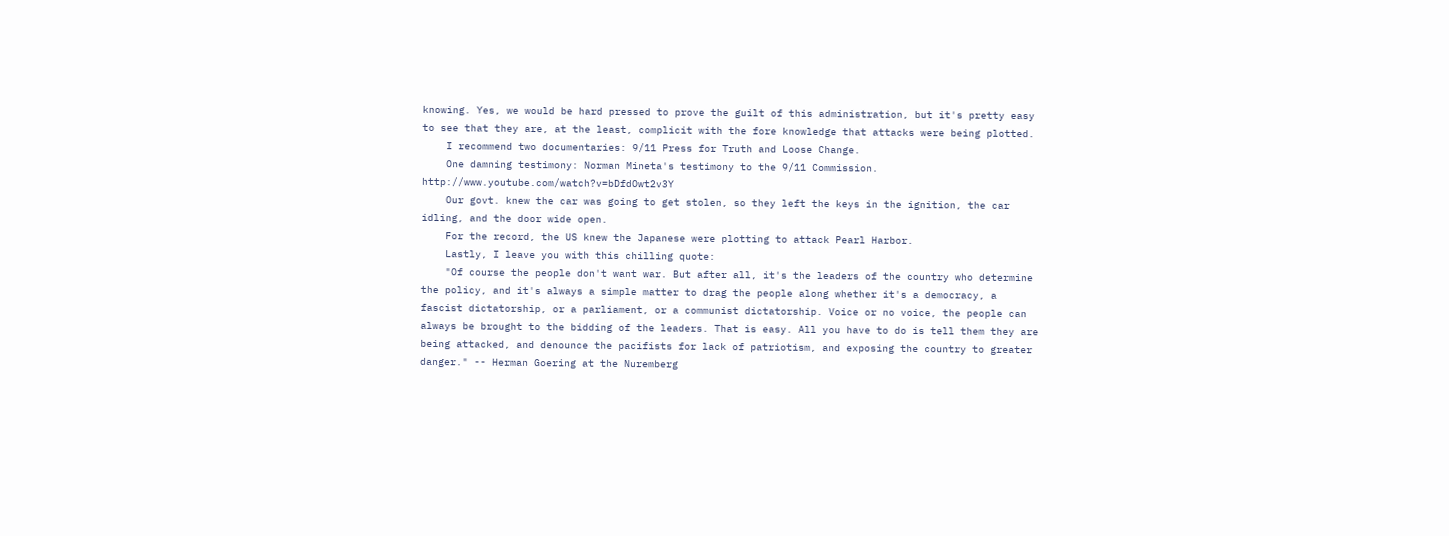knowing. Yes, we would be hard pressed to prove the guilt of this administration, but it's pretty easy to see that they are, at the least, complicit with the fore knowledge that attacks were being plotted.
    I recommend two documentaries: 9/11 Press for Truth and Loose Change.
    One damning testimony: Norman Mineta's testimony to the 9/11 Commission. http://www.youtube.com/watch?v=bDfdOwt2v3Y
    Our govt. knew the car was going to get stolen, so they left the keys in the ignition, the car idling, and the door wide open.
    For the record, the US knew the Japanese were plotting to attack Pearl Harbor.
    Lastly, I leave you with this chilling quote:
    "Of course the people don't want war. But after all, it's the leaders of the country who determine the policy, and it's always a simple matter to drag the people along whether it's a democracy, a fascist dictatorship, or a parliament, or a communist dictatorship. Voice or no voice, the people can always be brought to the bidding of the leaders. That is easy. All you have to do is tell them they are being attacked, and denounce the pacifists for lack of patriotism, and exposing the country to greater danger." -- Herman Goering at the Nuremberg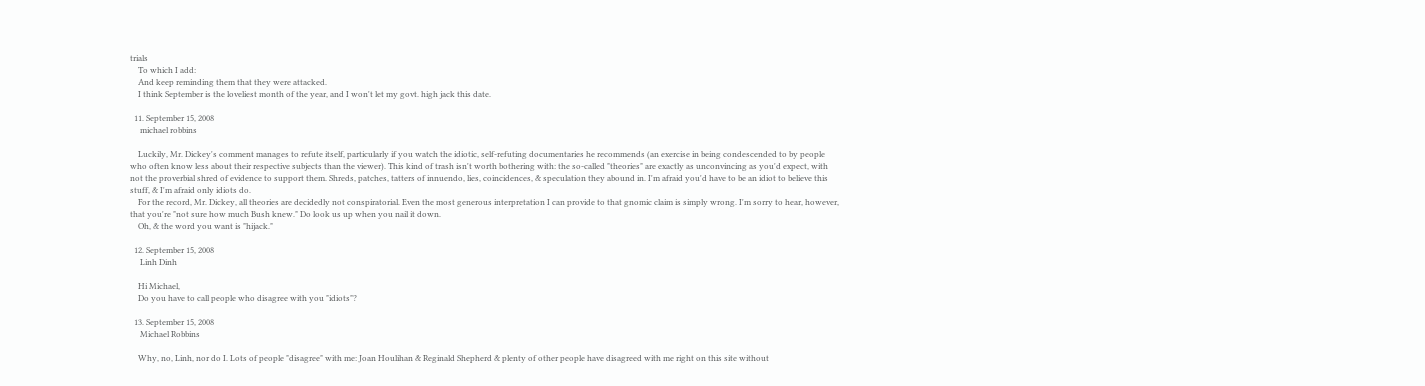trials
    To which I add:
    And keep reminding them that they were attacked.
    I think September is the loveliest month of the year, and I won't let my govt. high jack this date.

  11. September 15, 2008
     michael robbins

    Luckily, Mr. Dickey's comment manages to refute itself, particularly if you watch the idiotic, self-refuting documentaries he recommends (an exercise in being condescended to by people who often know less about their respective subjects than the viewer). This kind of trash isn't worth bothering with: the so-called "theories" are exactly as unconvincing as you'd expect, with not the proverbial shred of evidence to support them. Shreds, patches, tatters of innuendo, lies, coincidences, & speculation they abound in. I'm afraid you'd have to be an idiot to believe this stuff, & I'm afraid only idiots do.
    For the record, Mr. Dickey, all theories are decidedly not conspiratorial. Even the most generous interpretation I can provide to that gnomic claim is simply wrong. I'm sorry to hear, however, that you're "not sure how much Bush knew." Do look us up when you nail it down.
    Oh, & the word you want is "hijack."

  12. September 15, 2008
     Linh Dinh

    Hi Michael,
    Do you have to call people who disagree with you "idiots"?

  13. September 15, 2008
     Michael Robbins

    Why, no, Linh, nor do I. Lots of people "disagree" with me: Joan Houlihan & Reginald Shepherd & plenty of other people have disagreed with me right on this site without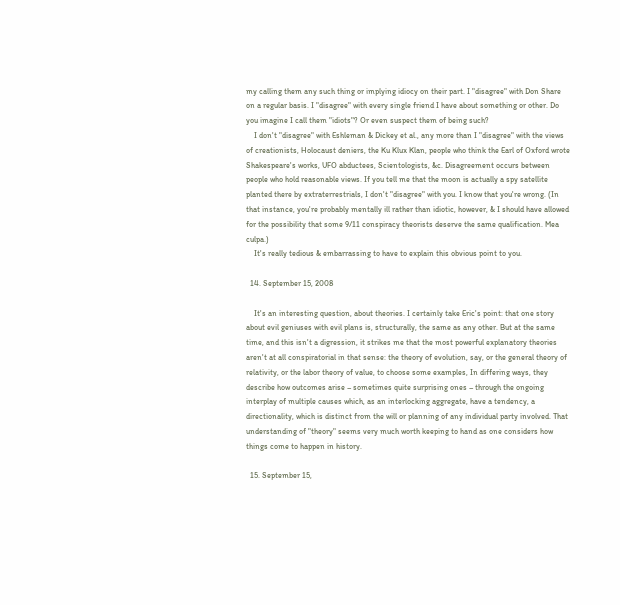my calling them any such thing or implying idiocy on their part. I "disagree" with Don Share on a regular basis. I "disagree" with every single friend I have about something or other. Do you imagine I call them "idiots"? Or even suspect them of being such?
    I don't "disagree" with Eshleman & Dickey et al., any more than I "disagree" with the views of creationists, Holocaust deniers, the Ku Klux Klan, people who think the Earl of Oxford wrote Shakespeare's works, UFO abductees, Scientologists, &c. Disagreement occurs between people who hold reasonable views. If you tell me that the moon is actually a spy satellite planted there by extraterrestrials, I don't "disagree" with you. I know that you're wrong. (In that instance, you're probably mentally ill rather than idiotic, however, & I should have allowed for the possibility that some 9/11 conspiracy theorists deserve the same qualification. Mea culpa.)
    It's really tedious & embarrassing to have to explain this obvious point to you.

  14. September 15, 2008

    It's an interesting question, about theories. I certainly take Eric's point: that one story about evil geniuses with evil plans is, structurally, the same as any other. But at the same time, and this isn't a digression, it strikes me that the most powerful explanatory theories aren't at all conspiratorial in that sense: the theory of evolution, say, or the general theory of relativity, or the labor theory of value, to choose some examples, In differing ways, they describe how outcomes arise – sometimes quite surprising ones – through the ongoing interplay of multiple causes which, as an interlocking aggregate, have a tendency, a directionality, which is distinct from the will or planning of any individual party involved. That understanding of "theory" seems very much worth keeping to hand as one considers how things come to happen in history.

  15. September 15,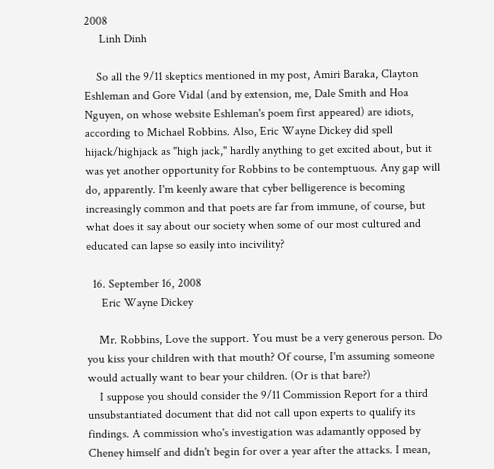2008
     Linh Dinh

    So all the 9/11 skeptics mentioned in my post, Amiri Baraka, Clayton Eshleman and Gore Vidal (and by extension, me, Dale Smith and Hoa Nguyen, on whose website Eshleman's poem first appeared) are idiots, according to Michael Robbins. Also, Eric Wayne Dickey did spell hijack/highjack as "high jack," hardly anything to get excited about, but it was yet another opportunity for Robbins to be contemptuous. Any gap will do, apparently. I'm keenly aware that cyber belligerence is becoming increasingly common and that poets are far from immune, of course, but what does it say about our society when some of our most cultured and educated can lapse so easily into incivility?

  16. September 16, 2008
     Eric Wayne Dickey

    Mr. Robbins, Love the support. You must be a very generous person. Do you kiss your children with that mouth? Of course, I'm assuming someone would actually want to bear your children. (Or is that bare?)
    I suppose you should consider the 9/11 Commission Report for a third unsubstantiated document that did not call upon experts to qualify its findings. A commission who's investigation was adamantly opposed by Cheney himself and didn't begin for over a year after the attacks. I mean,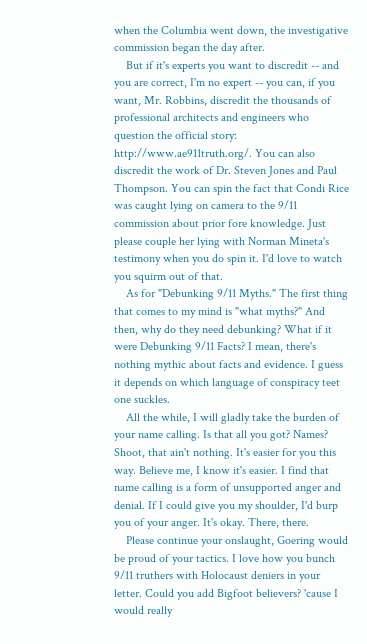when the Columbia went down, the investigative commission began the day after.
    But if it's experts you want to discredit -- and you are correct, I'm no expert -- you can, if you want, Mr. Robbins, discredit the thousands of professional architects and engineers who question the official story: http://www.ae911truth.org/. You can also discredit the work of Dr. Steven Jones and Paul Thompson. You can spin the fact that Condi Rice was caught lying on camera to the 9/11 commission about prior fore knowledge. Just please couple her lying with Norman Mineta's testimony when you do spin it. I'd love to watch you squirm out of that.
    As for "Debunking 9/11 Myths." The first thing that comes to my mind is "what myths?" And then, why do they need debunking? What if it were Debunking 9/11 Facts? I mean, there's nothing mythic about facts and evidence. I guess it depends on which language of conspiracy teet one suckles.
    All the while, I will gladly take the burden of your name calling. Is that all you got? Names? Shoot, that ain't nothing. It's easier for you this way. Believe me, I know it's easier. I find that name calling is a form of unsupported anger and denial. If I could give you my shoulder, I'd burp you of your anger. It's okay. There, there.
    Please continue your onslaught, Goering would be proud of your tactics. I love how you bunch 9/11 truthers with Holocaust deniers in your letter. Could you add Bigfoot believers? 'cause I would really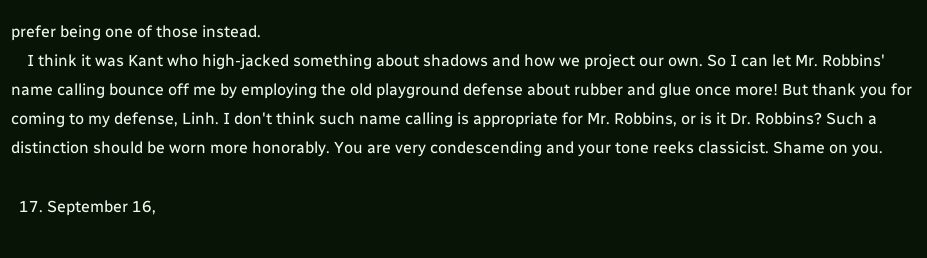prefer being one of those instead.
    I think it was Kant who high-jacked something about shadows and how we project our own. So I can let Mr. Robbins' name calling bounce off me by employing the old playground defense about rubber and glue once more! But thank you for coming to my defense, Linh. I don't think such name calling is appropriate for Mr. Robbins, or is it Dr. Robbins? Such a distinction should be worn more honorably. You are very condescending and your tone reeks classicist. Shame on you.

  17. September 16,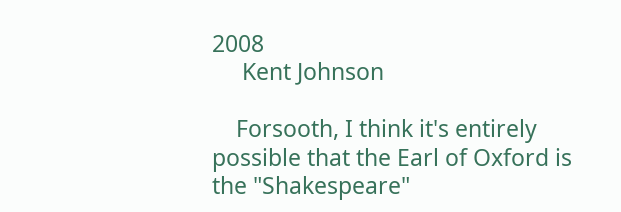2008
     Kent Johnson

    Forsooth, I think it's entirely possible that the Earl of Oxford is the "Shakespeare"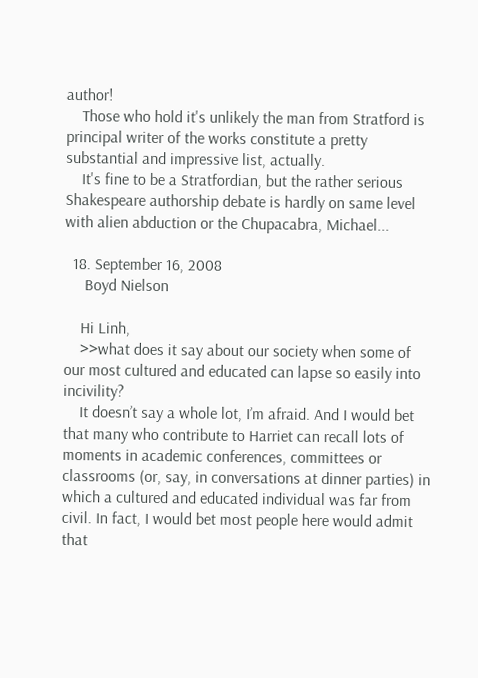author!
    Those who hold it's unlikely the man from Stratford is principal writer of the works constitute a pretty substantial and impressive list, actually.
    It's fine to be a Stratfordian, but the rather serious Shakespeare authorship debate is hardly on same level with alien abduction or the Chupacabra, Michael...

  18. September 16, 2008
     Boyd Nielson

    Hi Linh,
    >>what does it say about our society when some of our most cultured and educated can lapse so easily into incivility?
    It doesn’t say a whole lot, I’m afraid. And I would bet that many who contribute to Harriet can recall lots of moments in academic conferences, committees or classrooms (or, say, in conversations at dinner parties) in which a cultured and educated individual was far from civil. In fact, I would bet most people here would admit that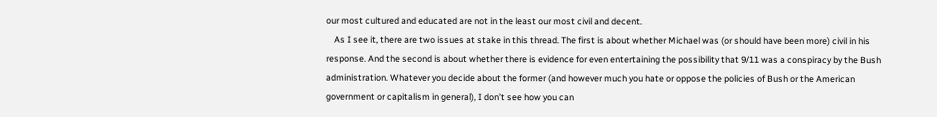our most cultured and educated are not in the least our most civil and decent.
    As I see it, there are two issues at stake in this thread. The first is about whether Michael was (or should have been more) civil in his response. And the second is about whether there is evidence for even entertaining the possibility that 9/11 was a conspiracy by the Bush administration. Whatever you decide about the former (and however much you hate or oppose the policies of Bush or the American government or capitalism in general), I don’t see how you can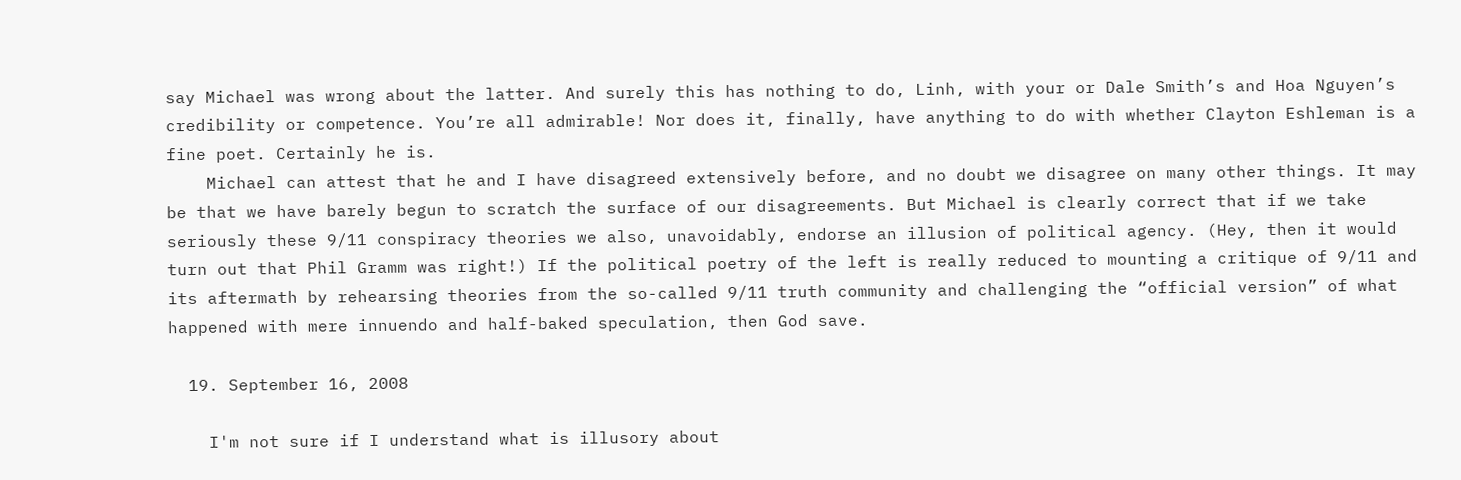say Michael was wrong about the latter. And surely this has nothing to do, Linh, with your or Dale Smith’s and Hoa Nguyen’s credibility or competence. You’re all admirable! Nor does it, finally, have anything to do with whether Clayton Eshleman is a fine poet. Certainly he is.
    Michael can attest that he and I have disagreed extensively before, and no doubt we disagree on many other things. It may be that we have barely begun to scratch the surface of our disagreements. But Michael is clearly correct that if we take seriously these 9/11 conspiracy theories we also, unavoidably, endorse an illusion of political agency. (Hey, then it would turn out that Phil Gramm was right!) If the political poetry of the left is really reduced to mounting a critique of 9/11 and its aftermath by rehearsing theories from the so-called 9/11 truth community and challenging the “official version” of what happened with mere innuendo and half-baked speculation, then God save.

  19. September 16, 2008

    I'm not sure if I understand what is illusory about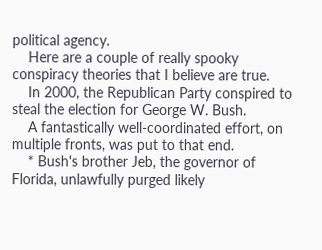political agency.
    Here are a couple of really spooky conspiracy theories that I believe are true.
    In 2000, the Republican Party conspired to steal the election for George W. Bush.
    A fantastically well-coordinated effort, on multiple fronts, was put to that end.
    * Bush's brother Jeb, the governor of Florida, unlawfully purged likely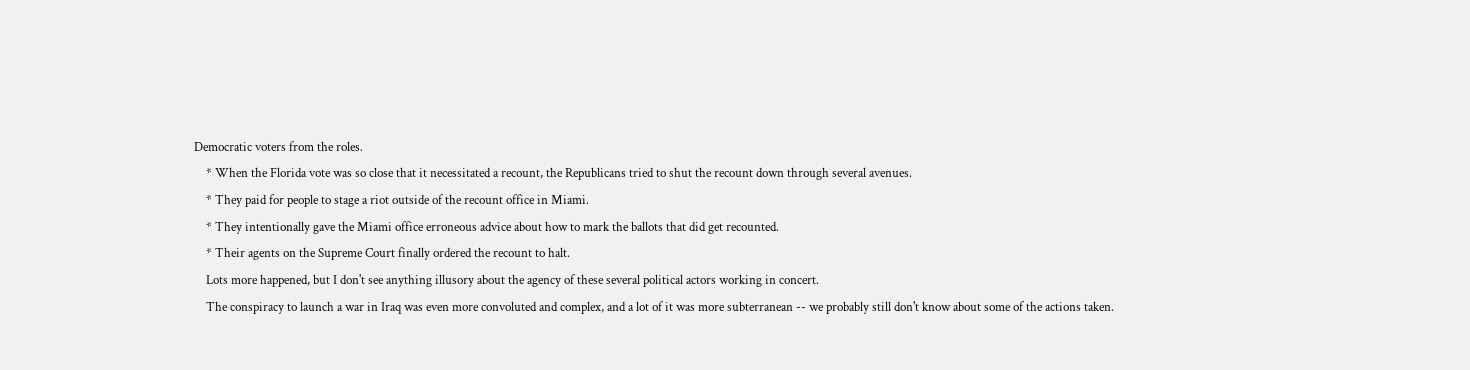Democratic voters from the roles.
    * When the Florida vote was so close that it necessitated a recount, the Republicans tried to shut the recount down through several avenues.
    * They paid for people to stage a riot outside of the recount office in Miami.
    * They intentionally gave the Miami office erroneous advice about how to mark the ballots that did get recounted.
    * Their agents on the Supreme Court finally ordered the recount to halt.
    Lots more happened, but I don't see anything illusory about the agency of these several political actors working in concert.
    The conspiracy to launch a war in Iraq was even more convoluted and complex, and a lot of it was more subterranean -- we probably still don't know about some of the actions taken.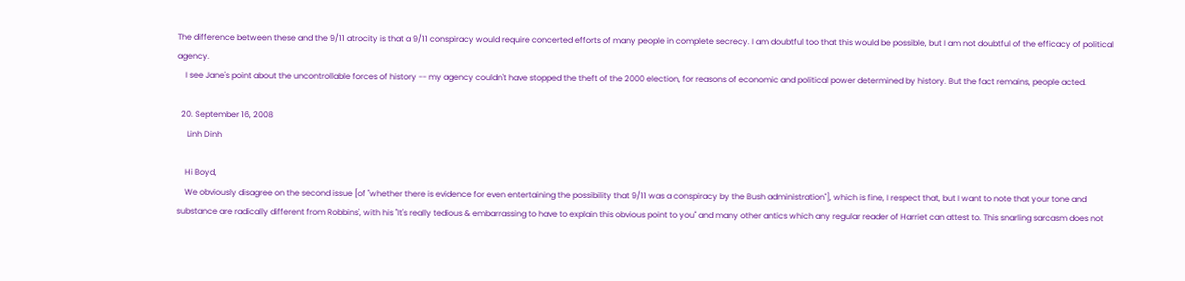The difference between these and the 9/11 atrocity is that a 9/11 conspiracy would require concerted efforts of many people in complete secrecy. I am doubtful too that this would be possible, but I am not doubtful of the efficacy of political agency.
    I see Jane's point about the uncontrollable forces of history -- my agency couldn't have stopped the theft of the 2000 election, for reasons of economic and political power determined by history. But the fact remains, people acted.

  20. September 16, 2008
     Linh Dinh

    Hi Boyd,
    We obviously disagree on the second issue [of "whether there is evidence for even entertaining the possibility that 9/11 was a conspiracy by the Bush administration"], which is fine, I respect that, but I want to note that your tone and substance are radically different from Robbins', with his "It's really tedious & embarrassing to have to explain this obvious point to you" and many other antics which any regular reader of Harriet can attest to. This snarling sarcasm does not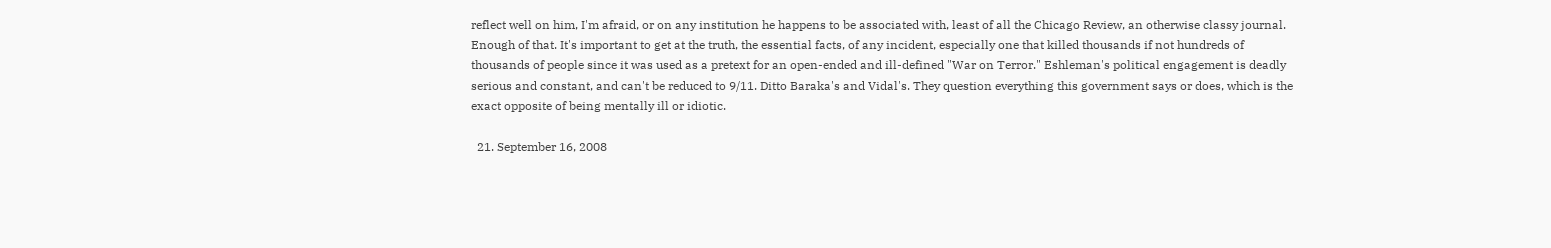reflect well on him, I'm afraid, or on any institution he happens to be associated with, least of all the Chicago Review, an otherwise classy journal. Enough of that. It's important to get at the truth, the essential facts, of any incident, especially one that killed thousands if not hundreds of thousands of people since it was used as a pretext for an open-ended and ill-defined "War on Terror." Eshleman's political engagement is deadly serious and constant, and can't be reduced to 9/11. Ditto Baraka's and Vidal's. They question everything this government says or does, which is the exact opposite of being mentally ill or idiotic.

  21. September 16, 2008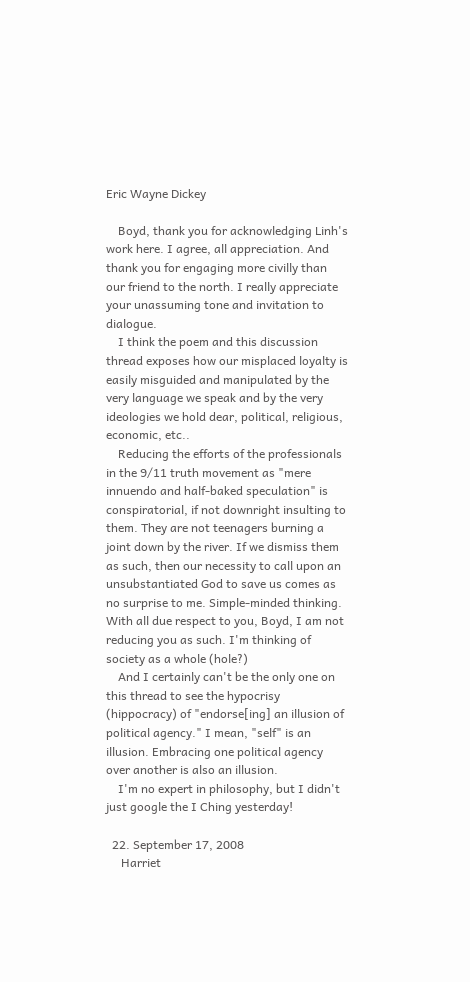Eric Wayne Dickey

    Boyd, thank you for acknowledging Linh's work here. I agree, all appreciation. And thank you for engaging more civilly than our friend to the north. I really appreciate your unassuming tone and invitation to dialogue.
    I think the poem and this discussion thread exposes how our misplaced loyalty is easily misguided and manipulated by the very language we speak and by the very ideologies we hold dear, political, religious, economic, etc..
    Reducing the efforts of the professionals in the 9/11 truth movement as "mere innuendo and half-baked speculation" is conspiratorial, if not downright insulting to them. They are not teenagers burning a joint down by the river. If we dismiss them as such, then our necessity to call upon an unsubstantiated God to save us comes as no surprise to me. Simple-minded thinking. With all due respect to you, Boyd, I am not reducing you as such. I'm thinking of society as a whole (hole?)
    And I certainly can't be the only one on this thread to see the hypocrisy (hippocracy) of "endorse[ing] an illusion of political agency." I mean, "self" is an illusion. Embracing one political agency over another is also an illusion.
    I'm no expert in philosophy, but I didn't just google the I Ching yesterday!

  22. September 17, 2008
     Harriet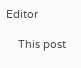Editor

    This post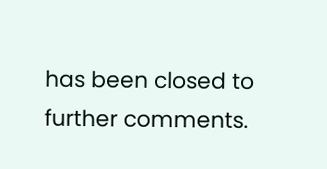has been closed to further comments.